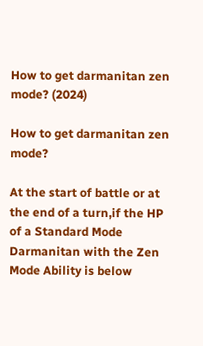How to get darmanitan zen mode? (2024)

How to get darmanitan zen mode?

At the start of battle or at the end of a turn,if the HP of a Standard Mode Darmanitan with the Zen Mode Ability is below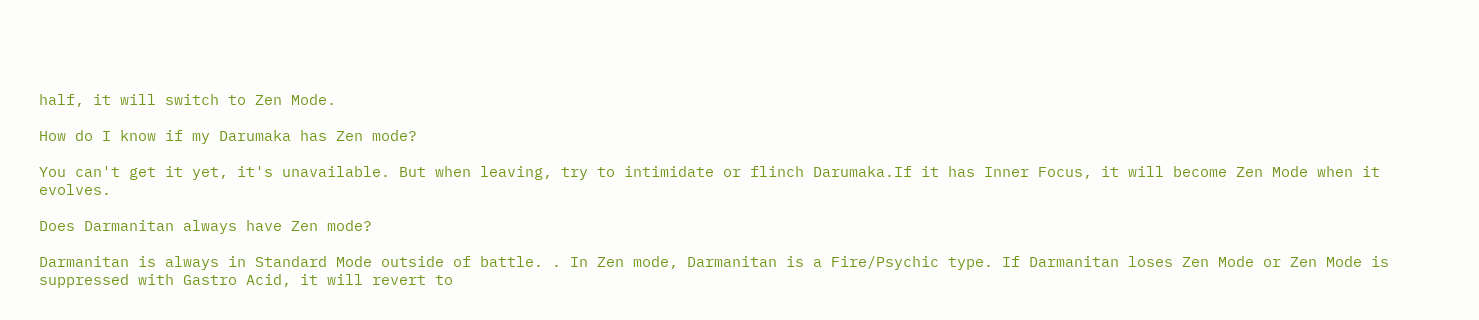half, it will switch to Zen Mode.

How do I know if my Darumaka has Zen mode?

You can't get it yet, it's unavailable. But when leaving, try to intimidate or flinch Darumaka.If it has Inner Focus, it will become Zen Mode when it evolves.

Does Darmanitan always have Zen mode?

Darmanitan is always in Standard Mode outside of battle. . In Zen mode, Darmanitan is a Fire/Psychic type. If Darmanitan loses Zen Mode or Zen Mode is suppressed with Gastro Acid, it will revert to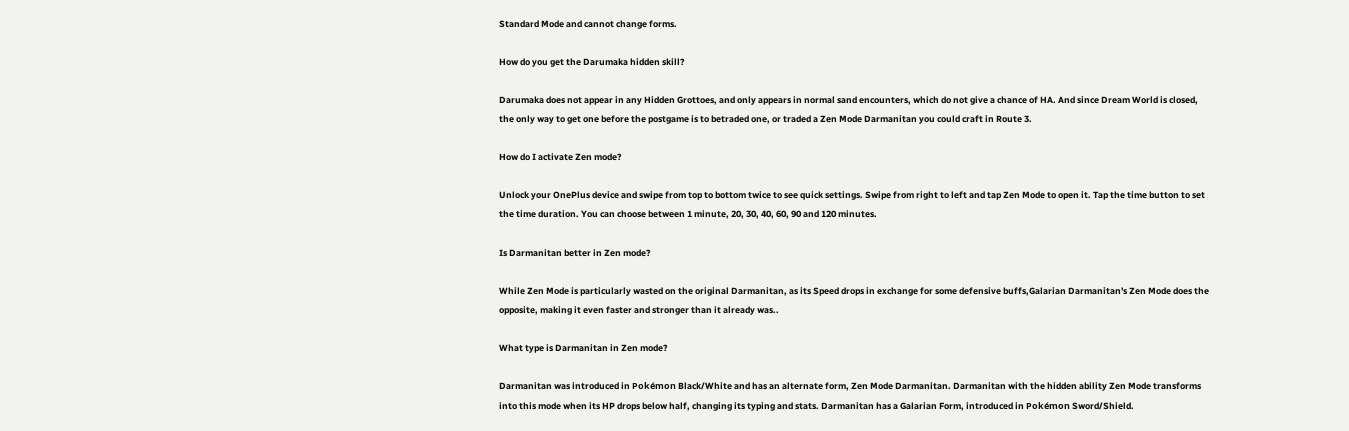Standard Mode and cannot change forms.

How do you get the Darumaka hidden skill?

Darumaka does not appear in any Hidden Grottoes, and only appears in normal sand encounters, which do not give a chance of HA. And since Dream World is closed, the only way to get one before the postgame is to betraded one, or traded a Zen Mode Darmanitan you could craft in Route 3.

How do I activate Zen mode?

Unlock your OnePlus device and swipe from top to bottom twice to see quick settings. Swipe from right to left and tap Zen Mode to open it. Tap the time button to set the time duration. You can choose between 1 minute, 20, 30, 40, 60, 90 and 120 minutes.

Is Darmanitan better in Zen mode?

While Zen Mode is particularly wasted on the original Darmanitan, as its Speed drops in exchange for some defensive buffs,Galarian Darmanitan's Zen Mode does the opposite, making it even faster and stronger than it already was..

What type is Darmanitan in Zen mode?

Darmanitan was introduced in Pokémon Black/White and has an alternate form, Zen Mode Darmanitan. Darmanitan with the hidden ability Zen Mode transforms into this mode when its HP drops below half, changing its typing and stats. Darmanitan has a Galarian Form, introduced in Pokémon Sword/Shield.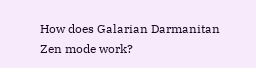How does Galarian Darmanitan Zen mode work?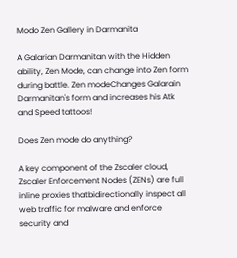Modo Zen Gallery in Darmanita

A Galarian Darmanitan with the Hidden ability, Zen Mode, can change into Zen form during battle. Zen modeChanges Galarain Darmanitan's form and increases his Atk and Speed tattoos!

Does Zen mode do anything?

A key component of the Zscaler cloud, Zscaler Enforcement Nodes (ZENs) are full inline proxies thatbidirectionally inspect all web traffic for malware and enforce security and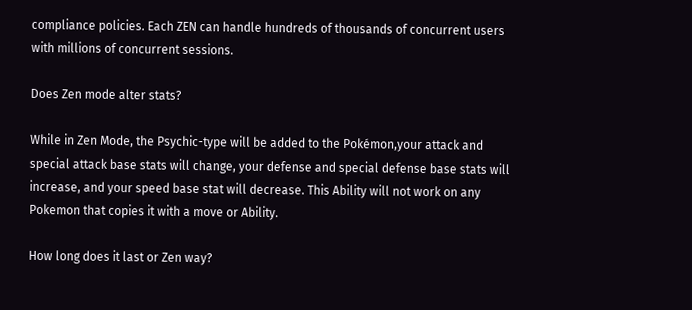compliance policies. Each ZEN can handle hundreds of thousands of concurrent users with millions of concurrent sessions.

Does Zen mode alter stats?

While in Zen Mode, the Psychic-type will be added to the Pokémon,your attack and special attack base stats will change, your defense and special defense base stats will increase, and your speed base stat will decrease. This Ability will not work on any Pokemon that copies it with a move or Ability.

How long does it last or Zen way?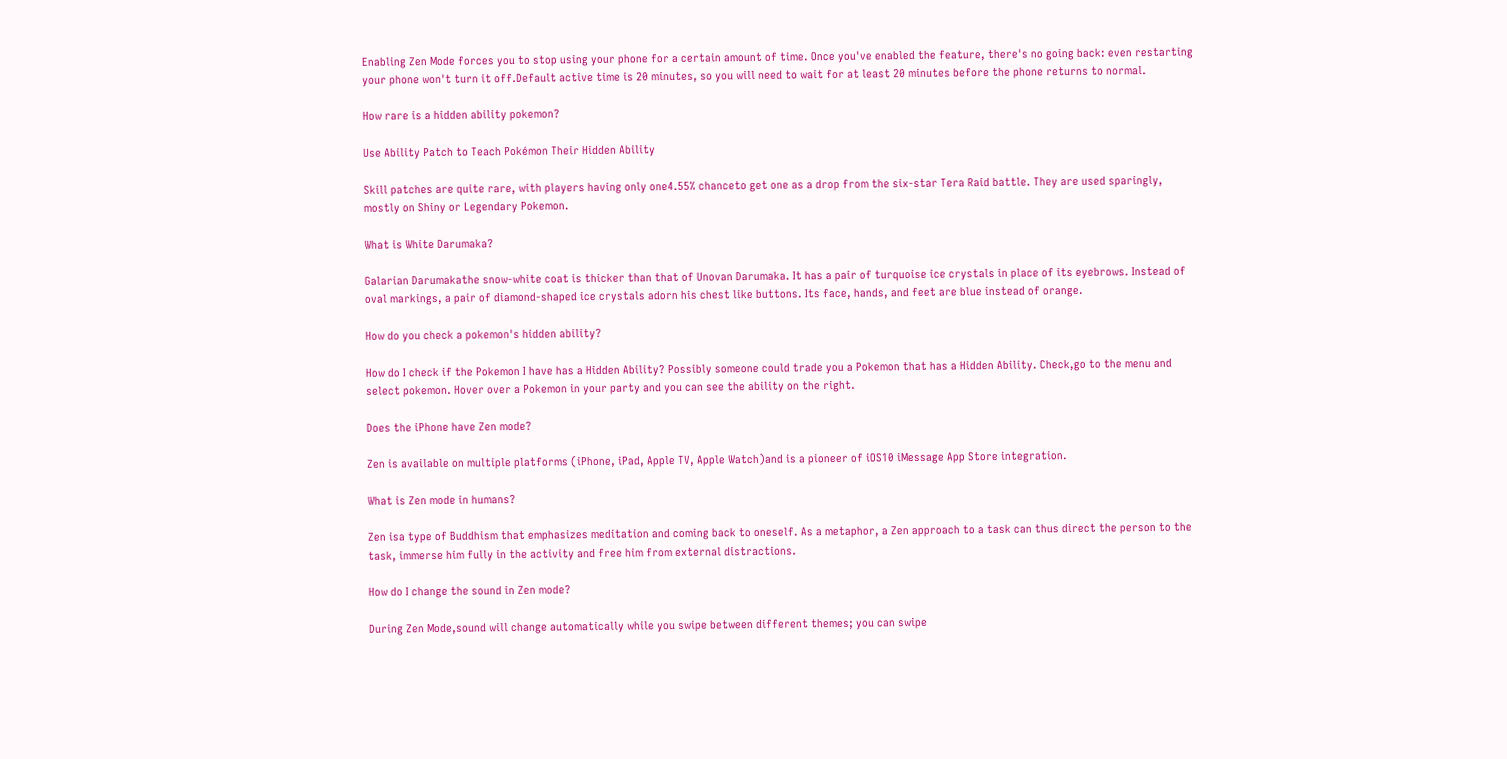Enabling Zen Mode forces you to stop using your phone for a certain amount of time. Once you've enabled the feature, there's no going back: even restarting your phone won't turn it off.Default active time is 20 minutes, so you will need to wait for at least 20 minutes before the phone returns to normal.

How rare is a hidden ability pokemon?

Use Ability Patch to Teach Pokémon Their Hidden Ability

Skill patches are quite rare, with players having only one4.55% chanceto get one as a drop from the six-star Tera Raid battle. They are used sparingly, mostly on Shiny or Legendary Pokemon.

What is White Darumaka?

Galarian Darumakathe snow-white coat is thicker than that of Unovan Darumaka. It has a pair of turquoise ice crystals in place of its eyebrows. Instead of oval markings, a pair of diamond-shaped ice crystals adorn his chest like buttons. Its face, hands, and feet are blue instead of orange.

How do you check a pokemon's hidden ability?

How do I check if the Pokemon I have has a Hidden Ability? Possibly someone could trade you a Pokemon that has a Hidden Ability. Check,go to the menu and select pokemon. Hover over a Pokemon in your party and you can see the ability on the right.

Does the iPhone have Zen mode?

Zen is available on multiple platforms (iPhone, iPad, Apple TV, Apple Watch)and is a pioneer of iOS10 iMessage App Store integration.

What is Zen mode in humans?

Zen isa type of Buddhism that emphasizes meditation and coming back to oneself. As a metaphor, a Zen approach to a task can thus direct the person to the task, immerse him fully in the activity and free him from external distractions.

How do I change the sound in Zen mode?

During Zen Mode,sound will change automatically while you swipe between different themes; you can swipe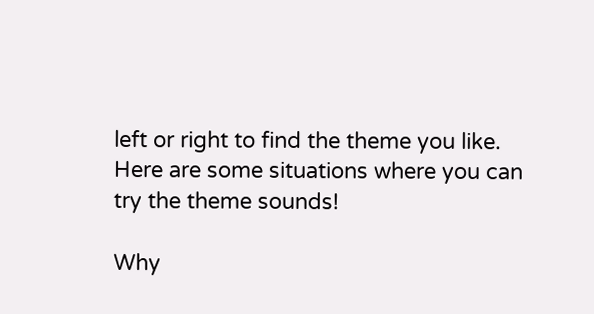left or right to find the theme you like. Here are some situations where you can try the theme sounds!

Why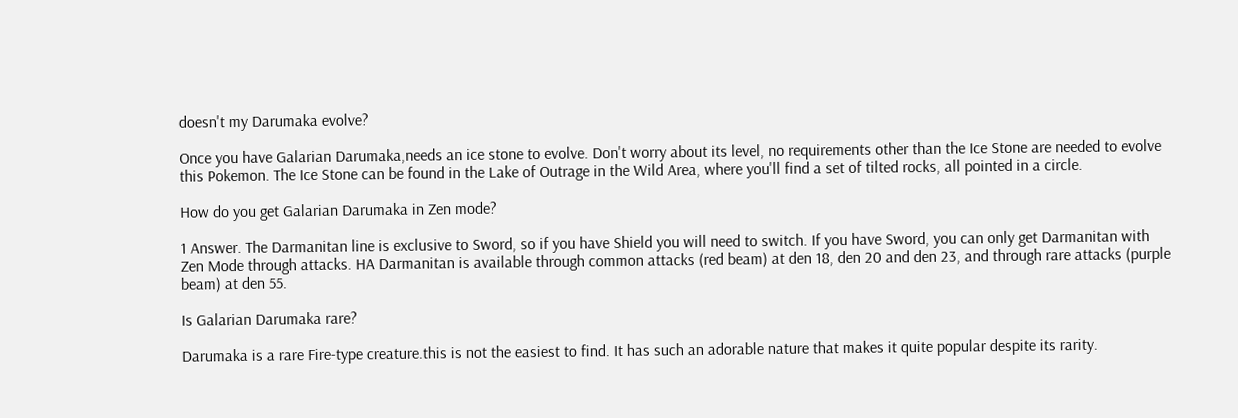doesn't my Darumaka evolve?

Once you have Galarian Darumaka,needs an ice stone to evolve. Don't worry about its level, no requirements other than the Ice Stone are needed to evolve this Pokemon. The Ice Stone can be found in the Lake of Outrage in the Wild Area, where you'll find a set of tilted rocks, all pointed in a circle.

How do you get Galarian Darumaka in Zen mode?

1 Answer. The Darmanitan line is exclusive to Sword, so if you have Shield you will need to switch. If you have Sword, you can only get Darmanitan with Zen Mode through attacks. HA Darmanitan is available through common attacks (red beam) at den 18, den 20 and den 23, and through rare attacks (purple beam) at den 55.

Is Galarian Darumaka rare?

Darumaka is a rare Fire-type creature.this is not the easiest to find. It has such an adorable nature that makes it quite popular despite its rarity.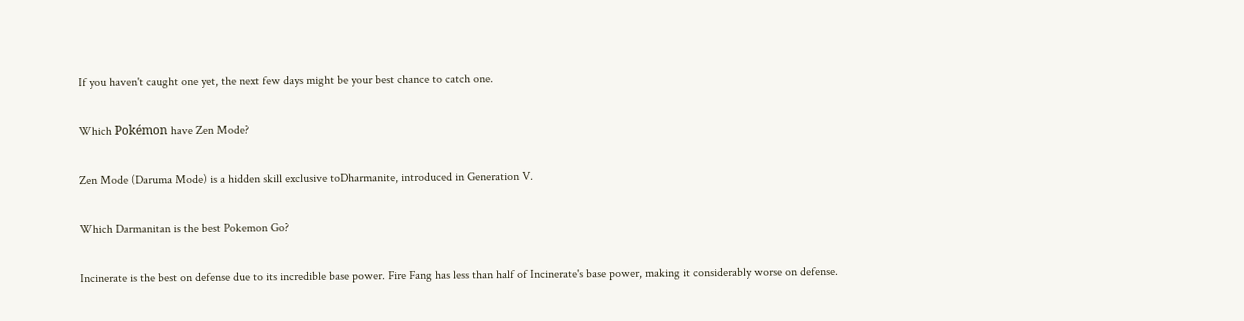If you haven't caught one yet, the next few days might be your best chance to catch one.

Which Pokémon have Zen Mode?

Zen Mode (Daruma Mode) is a hidden skill exclusive toDharmanite, introduced in Generation V.

Which Darmanitan is the best Pokemon Go?

Incinerate is the best on defense due to its incredible base power. Fire Fang has less than half of Incinerate's base power, making it considerably worse on defense.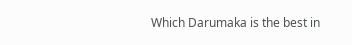Which Darumaka is the best in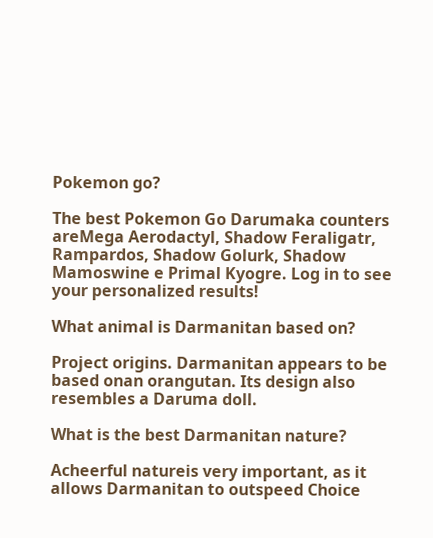Pokemon go?

The best Pokemon Go Darumaka counters areMega Aerodactyl, Shadow Feraligatr, Rampardos, Shadow Golurk, Shadow Mamoswine e Primal Kyogre. Log in to see your personalized results!

What animal is Darmanitan based on?

Project origins. Darmanitan appears to be based onan orangutan. Its design also resembles a Daruma doll.

What is the best Darmanitan nature?

Acheerful natureis very important, as it allows Darmanitan to outspeed Choice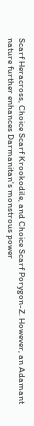Scarf Heracross, Choice Scarf Krookodile, and Choice Scarf Porygon-Z. However, an Adamant nature further enhances Darmanitan's monstrous power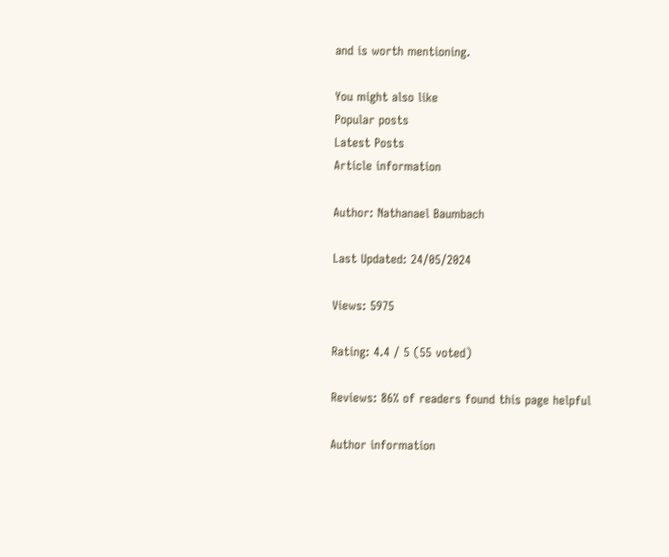and is worth mentioning.

You might also like
Popular posts
Latest Posts
Article information

Author: Nathanael Baumbach

Last Updated: 24/05/2024

Views: 5975

Rating: 4.4 / 5 (55 voted)

Reviews: 86% of readers found this page helpful

Author information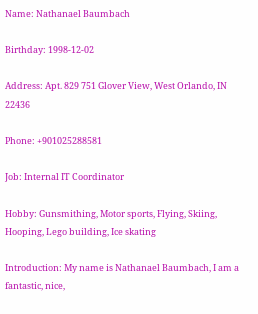Name: Nathanael Baumbach

Birthday: 1998-12-02

Address: Apt. 829 751 Glover View, West Orlando, IN 22436

Phone: +901025288581

Job: Internal IT Coordinator

Hobby: Gunsmithing, Motor sports, Flying, Skiing, Hooping, Lego building, Ice skating

Introduction: My name is Nathanael Baumbach, I am a fantastic, nice,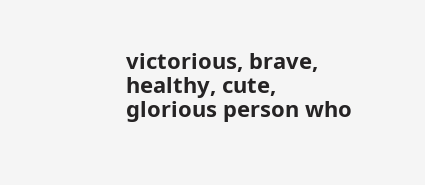victorious, brave, healthy, cute, glorious person who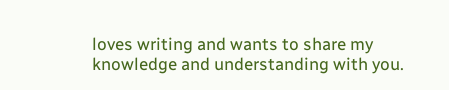loves writing and wants to share my knowledge and understanding with you.